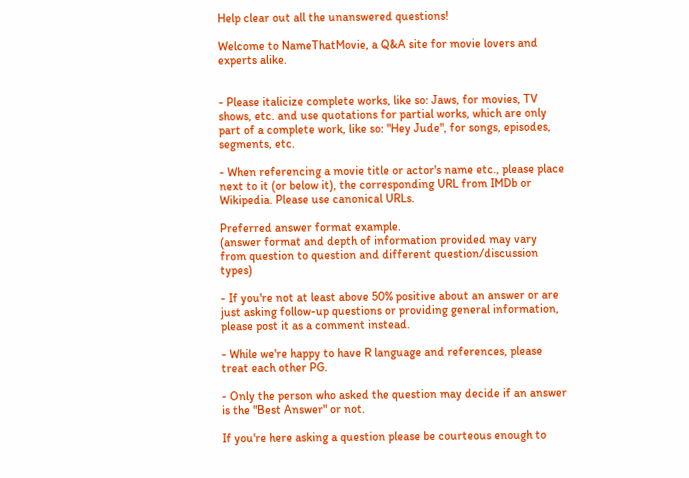Help clear out all the unanswered questions!

Welcome to NameThatMovie, a Q&A site for movie lovers and experts alike.


- Please italicize complete works, like so: Jaws, for movies, TV shows, etc. and use quotations for partial works, which are only part of a complete work, like so: "Hey Jude", for songs, episodes, segments, etc.

- When referencing a movie title or actor's name etc., please place next to it (or below it), the corresponding URL from IMDb or Wikipedia. Please use canonical URLs.

Preferred answer format example.
(answer format and depth of information provided may vary from question to question and different question/discussion types)

- If you're not at least above 50% positive about an answer or are just asking follow-up questions or providing general information, please post it as a comment instead.

- While we're happy to have R language and references, please treat each other PG.

- Only the person who asked the question may decide if an answer is the "Best Answer" or not.

If you're here asking a question please be courteous enough to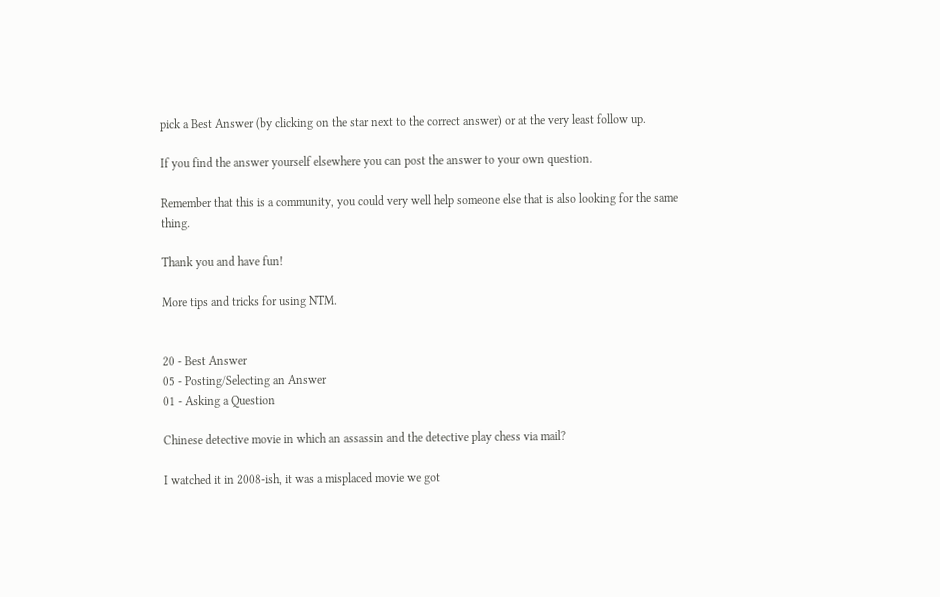pick a Best Answer (by clicking on the star next to the correct answer) or at the very least follow up.

If you find the answer yourself elsewhere you can post the answer to your own question.

Remember that this is a community, you could very well help someone else that is also looking for the same thing.

Thank you and have fun!

More tips and tricks for using NTM.


20 - Best Answer
05 - Posting/Selecting an Answer
01 - Asking a Question

Chinese detective movie in which an assassin and the detective play chess via mail?

I watched it in 2008-ish, it was a misplaced movie we got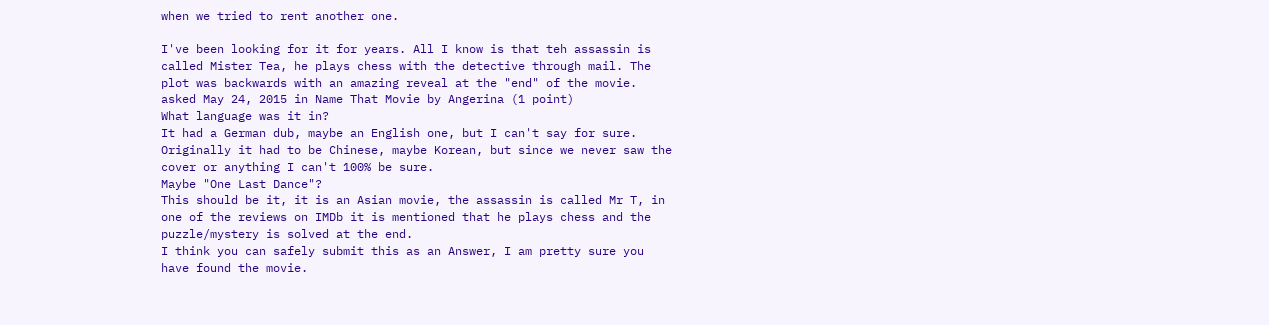when we tried to rent another one.

I've been looking for it for years. All I know is that teh assassin is called Mister Tea, he plays chess with the detective through mail. The plot was backwards with an amazing reveal at the "end" of the movie.
asked May 24, 2015 in Name That Movie by Angerina (1 point)
What language was it in?
It had a German dub, maybe an English one, but I can't say for sure. Originally it had to be Chinese, maybe Korean, but since we never saw the cover or anything I can't 100% be sure.
Maybe "One Last Dance"?
This should be it, it is an Asian movie, the assassin is called Mr T, in one of the reviews on IMDb it is mentioned that he plays chess and the puzzle/mystery is solved at the end.
I think you can safely submit this as an Answer, I am pretty sure you have found the movie.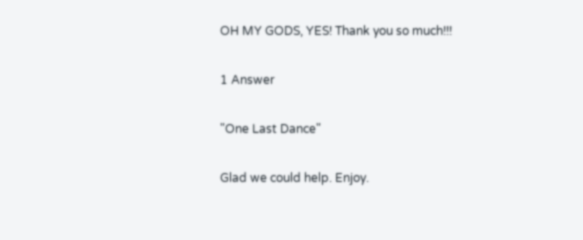OH MY GODS, YES! Thank you so much!!!

1 Answer

"One Last Dance"

Glad we could help. Enjoy.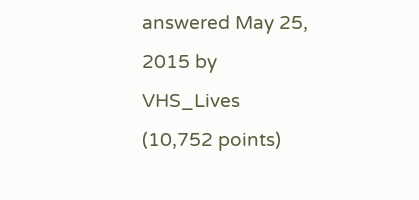answered May 25, 2015 by VHS_Lives (10,752 points)